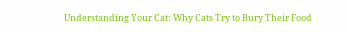Understanding Your Cat: Why Cats Try to Bury Their Food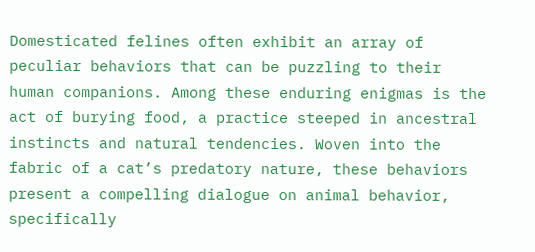Domesticated felines often exhibit an array of peculiar behaviors that can be puzzling to their human companions. Among these enduring enigmas is the act of burying food, a practice steeped in ancestral instincts and natural tendencies. Woven into the fabric of a cat’s predatory nature, these behaviors present a compelling dialogue on animal behavior, specifically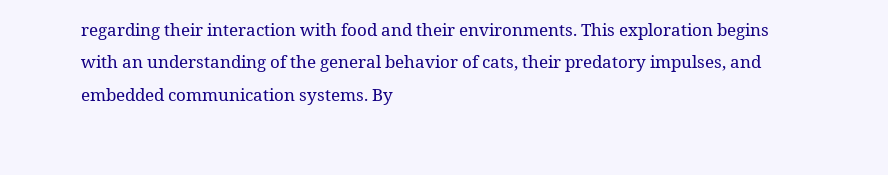regarding their interaction with food and their environments. This exploration begins with an understanding of the general behavior of cats, their predatory impulses, and embedded communication systems. By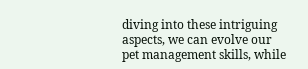diving into these intriguing aspects, we can evolve our pet management skills, while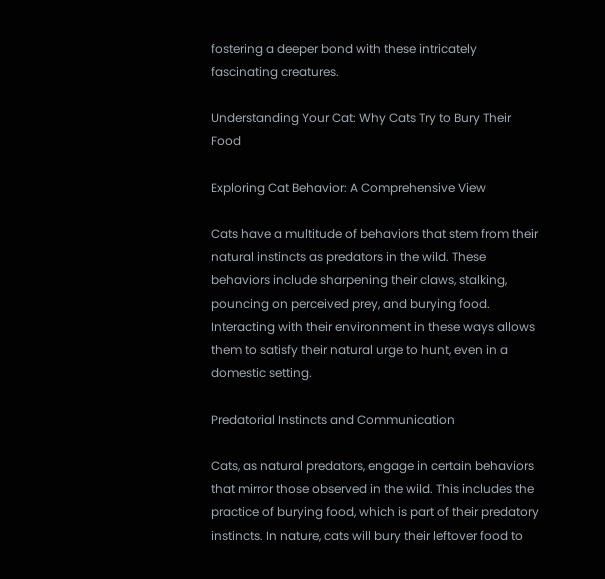fostering a deeper bond with these intricately fascinating creatures.

Understanding Your Cat: Why Cats Try to Bury Their Food

Exploring Cat Behavior: A Comprehensive View

Cats have a multitude of behaviors that stem from their natural instincts as predators in the wild. These behaviors include sharpening their claws, stalking, pouncing on perceived prey, and burying food. Interacting with their environment in these ways allows them to satisfy their natural urge to hunt, even in a domestic setting.

Predatorial Instincts and Communication

Cats, as natural predators, engage in certain behaviors that mirror those observed in the wild. This includes the practice of burying food, which is part of their predatory instincts. In nature, cats will bury their leftover food to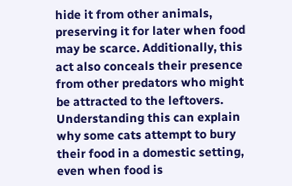hide it from other animals, preserving it for later when food may be scarce. Additionally, this act also conceals their presence from other predators who might be attracted to the leftovers. Understanding this can explain why some cats attempt to bury their food in a domestic setting, even when food is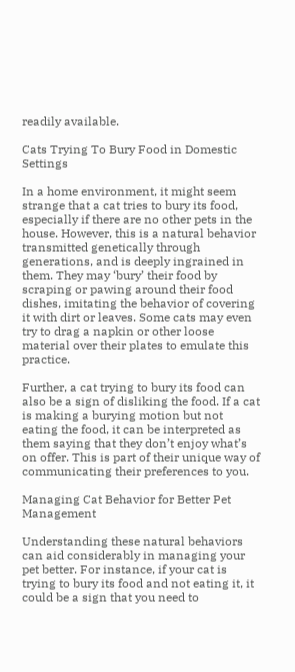readily available.

Cats Trying To Bury Food in Domestic Settings

In a home environment, it might seem strange that a cat tries to bury its food, especially if there are no other pets in the house. However, this is a natural behavior transmitted genetically through generations, and is deeply ingrained in them. They may ‘bury’ their food by scraping or pawing around their food dishes, imitating the behavior of covering it with dirt or leaves. Some cats may even try to drag a napkin or other loose material over their plates to emulate this practice.

Further, a cat trying to bury its food can also be a sign of disliking the food. If a cat is making a burying motion but not eating the food, it can be interpreted as them saying that they don’t enjoy what’s on offer. This is part of their unique way of communicating their preferences to you.

Managing Cat Behavior for Better Pet Management

Understanding these natural behaviors can aid considerably in managing your pet better. For instance, if your cat is trying to bury its food and not eating it, it could be a sign that you need to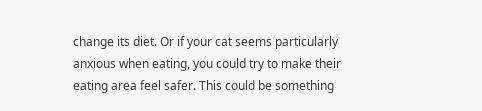change its diet. Or if your cat seems particularly anxious when eating, you could try to make their eating area feel safer. This could be something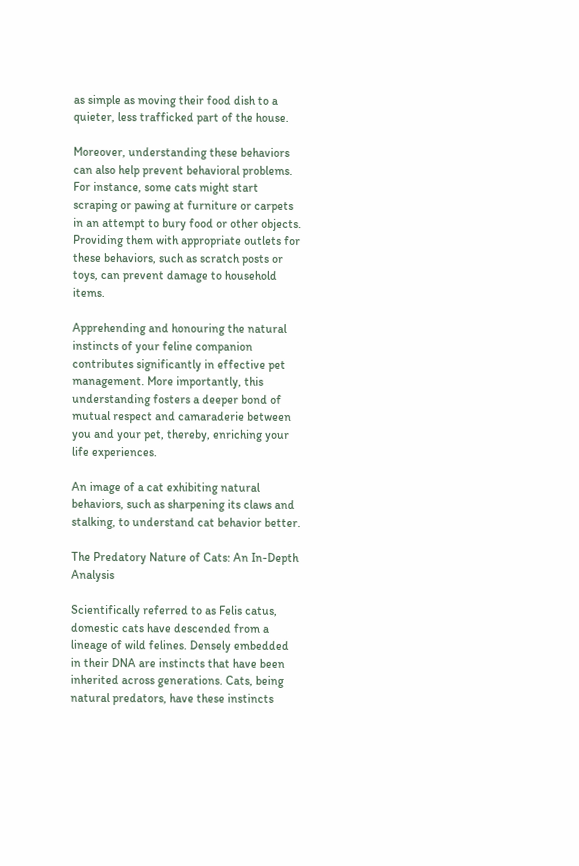as simple as moving their food dish to a quieter, less trafficked part of the house.

Moreover, understanding these behaviors can also help prevent behavioral problems. For instance, some cats might start scraping or pawing at furniture or carpets in an attempt to bury food or other objects. Providing them with appropriate outlets for these behaviors, such as scratch posts or toys, can prevent damage to household items.

Apprehending and honouring the natural instincts of your feline companion contributes significantly in effective pet management. More importantly, this understanding fosters a deeper bond of mutual respect and camaraderie between you and your pet, thereby, enriching your life experiences.

An image of a cat exhibiting natural behaviors, such as sharpening its claws and stalking, to understand cat behavior better.

The Predatory Nature of Cats: An In-Depth Analysis

Scientifically referred to as Felis catus, domestic cats have descended from a lineage of wild felines. Densely embedded in their DNA are instincts that have been inherited across generations. Cats, being natural predators, have these instincts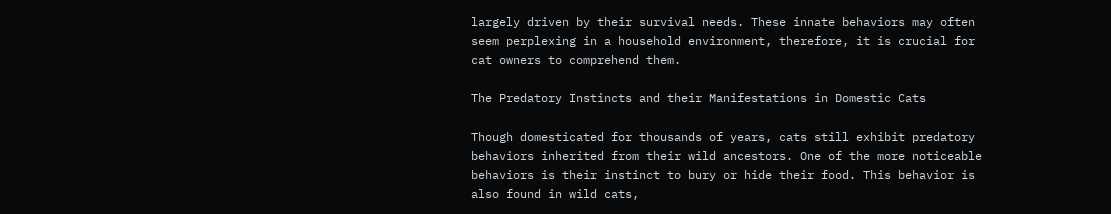largely driven by their survival needs. These innate behaviors may often seem perplexing in a household environment, therefore, it is crucial for cat owners to comprehend them.

The Predatory Instincts and their Manifestations in Domestic Cats

Though domesticated for thousands of years, cats still exhibit predatory behaviors inherited from their wild ancestors. One of the more noticeable behaviors is their instinct to bury or hide their food. This behavior is also found in wild cats,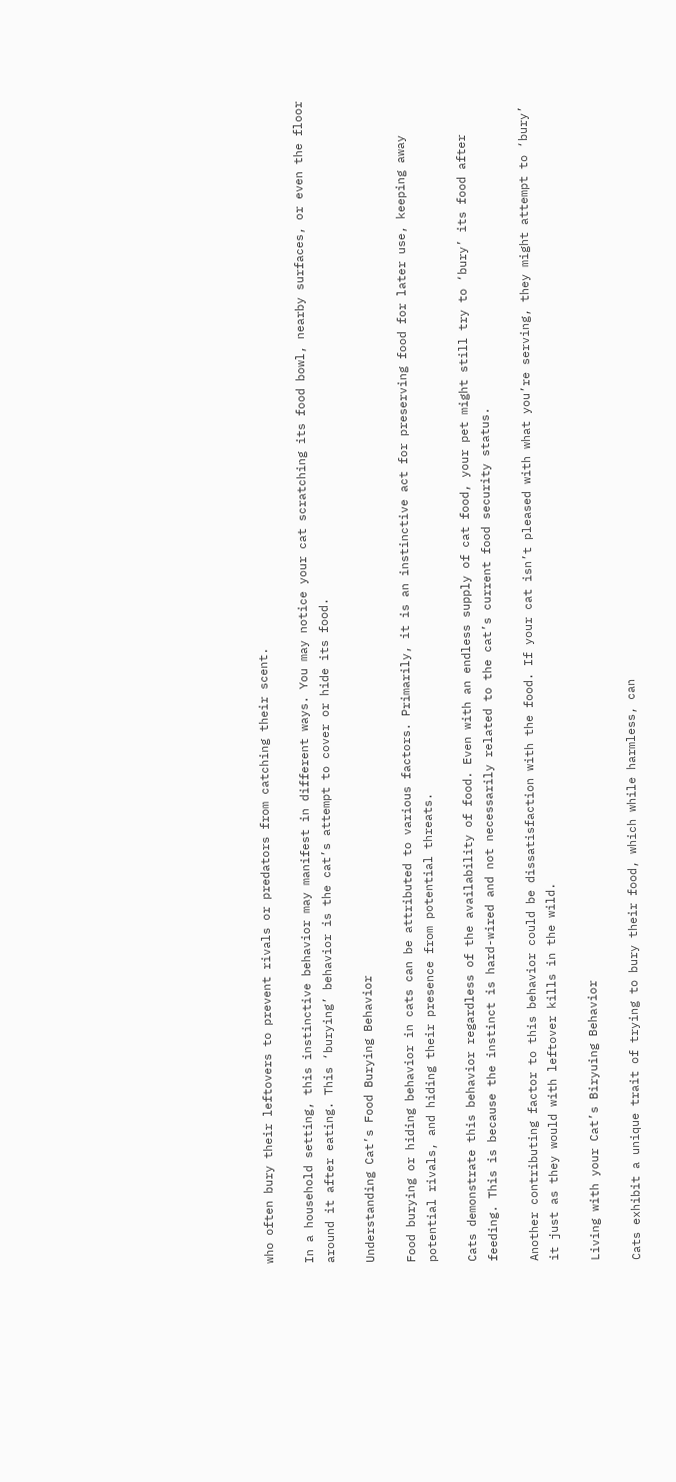who often bury their leftovers to prevent rivals or predators from catching their scent.

In a household setting, this instinctive behavior may manifest in different ways. You may notice your cat scratching its food bowl, nearby surfaces, or even the floor around it after eating. This ‘burying’ behavior is the cat’s attempt to cover or hide its food.

Understanding Cat’s Food Burying Behavior

Food burying or hiding behavior in cats can be attributed to various factors. Primarily, it is an instinctive act for preserving food for later use, keeping away potential rivals, and hiding their presence from potential threats.

Cats demonstrate this behavior regardless of the availability of food. Even with an endless supply of cat food, your pet might still try to ‘bury’ its food after feeding. This is because the instinct is hard-wired and not necessarily related to the cat’s current food security status.

Another contributing factor to this behavior could be dissatisfaction with the food. If your cat isn’t pleased with what you’re serving, they might attempt to ‘bury’ it just as they would with leftover kills in the wild.

Living with your Cat’s Biryuing Behavior

Cats exhibit a unique trait of trying to bury their food, which while harmless, can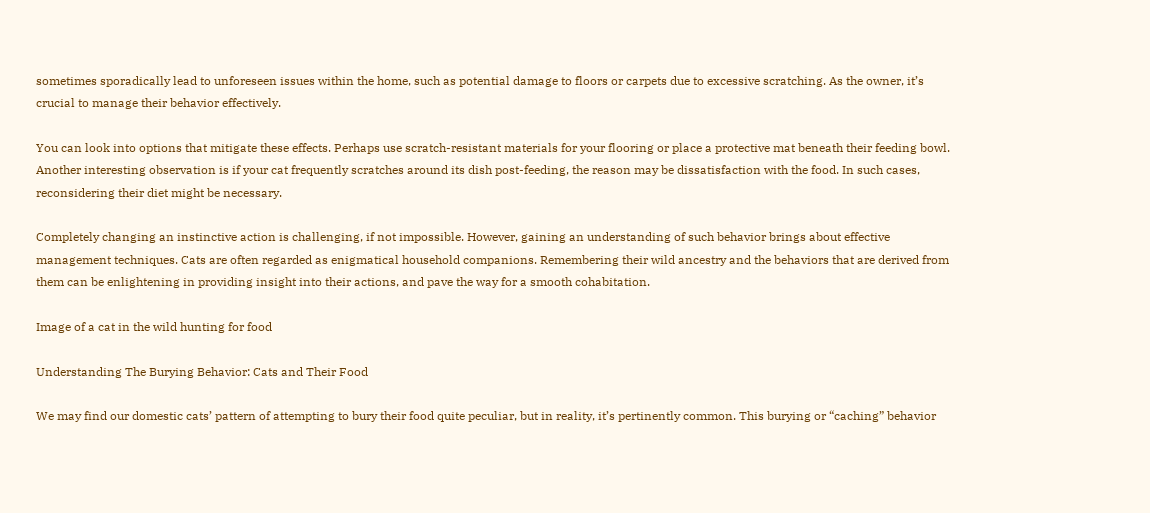sometimes sporadically lead to unforeseen issues within the home, such as potential damage to floors or carpets due to excessive scratching. As the owner, it’s crucial to manage their behavior effectively.

You can look into options that mitigate these effects. Perhaps use scratch-resistant materials for your flooring or place a protective mat beneath their feeding bowl. Another interesting observation is if your cat frequently scratches around its dish post-feeding, the reason may be dissatisfaction with the food. In such cases, reconsidering their diet might be necessary.

Completely changing an instinctive action is challenging, if not impossible. However, gaining an understanding of such behavior brings about effective management techniques. Cats are often regarded as enigmatical household companions. Remembering their wild ancestry and the behaviors that are derived from them can be enlightening in providing insight into their actions, and pave the way for a smooth cohabitation.

Image of a cat in the wild hunting for food

Understanding The Burying Behavior: Cats and Their Food

We may find our domestic cats’ pattern of attempting to bury their food quite peculiar, but in reality, it’s pertinently common. This burying or “caching” behavior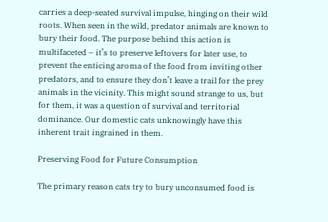carries a deep-seated survival impulse, hinging on their wild roots. When seen in the wild, predator animals are known to bury their food. The purpose behind this action is multifaceted – it’s to preserve leftovers for later use, to prevent the enticing aroma of the food from inviting other predators, and to ensure they don’t leave a trail for the prey animals in the vicinity. This might sound strange to us, but for them, it was a question of survival and territorial dominance. Our domestic cats unknowingly have this inherent trait ingrained in them.

Preserving Food for Future Consumption

The primary reason cats try to bury unconsumed food is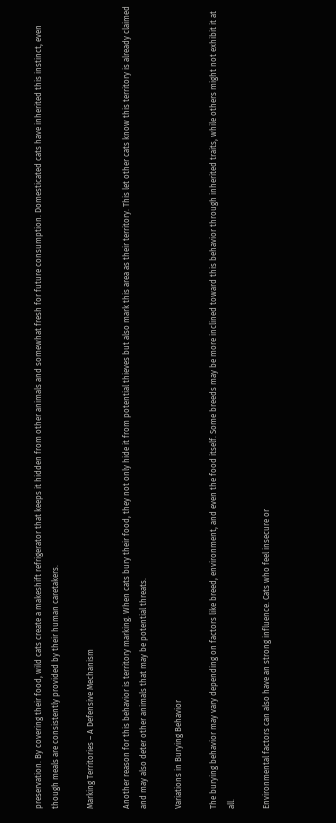preservation. By covering their food, wild cats create a makeshift refrigerator that keeps it hidden from other animals and somewhat fresh for future consumption. Domesticated cats have inherited this instinct, even though meals are consistently provided by their human caretakers.

Marking Territories – A Defensive Mechanism

Another reason for this behavior is territory marking. When cats bury their food, they not only hide it from potential thieves but also mark this area as their territory. This let other cats know this territory is already claimed and may also deter other animals that may be potential threats.

Variations in Burying Behavior

The burying behavior may vary depending on factors like breed, environment, and even the food itself. Some breeds may be more inclined toward this behavior through inherited traits, while others might not exhibit it at all.

Environmental factors can also have an strong influence. Cats who feel insecure or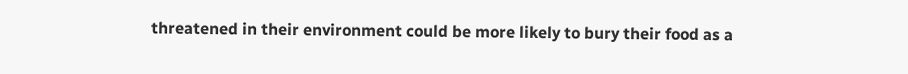threatened in their environment could be more likely to bury their food as a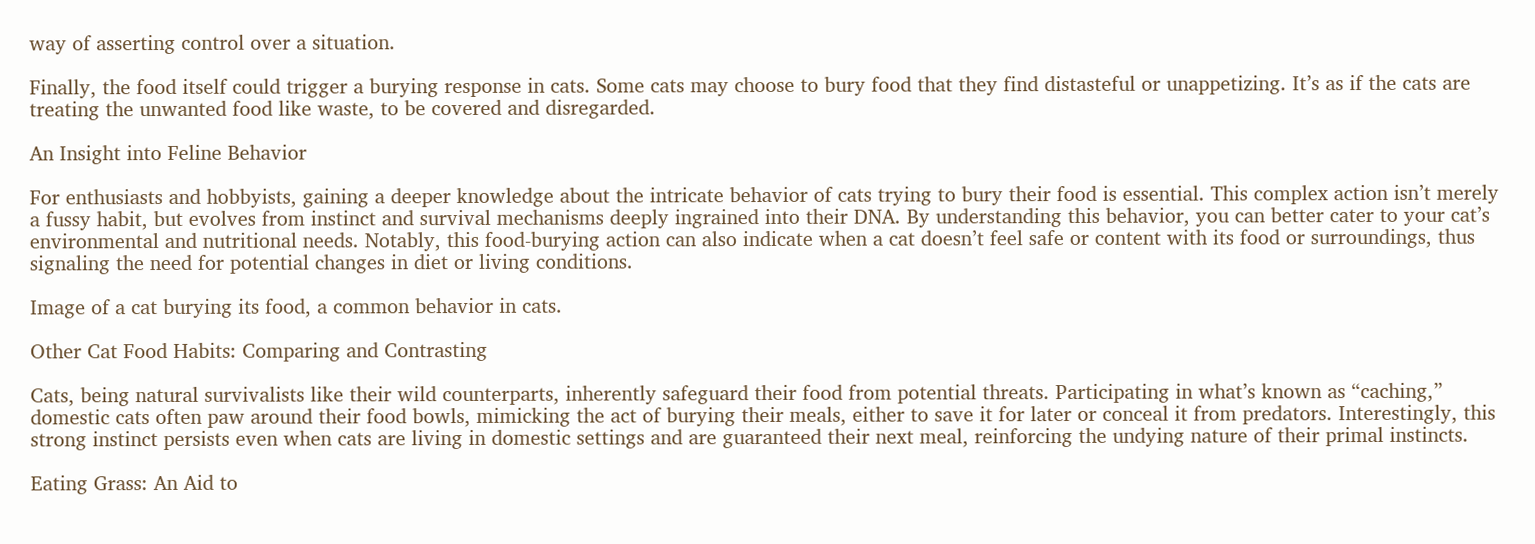way of asserting control over a situation.

Finally, the food itself could trigger a burying response in cats. Some cats may choose to bury food that they find distasteful or unappetizing. It’s as if the cats are treating the unwanted food like waste, to be covered and disregarded.

An Insight into Feline Behavior

For enthusiasts and hobbyists, gaining a deeper knowledge about the intricate behavior of cats trying to bury their food is essential. This complex action isn’t merely a fussy habit, but evolves from instinct and survival mechanisms deeply ingrained into their DNA. By understanding this behavior, you can better cater to your cat’s environmental and nutritional needs. Notably, this food-burying action can also indicate when a cat doesn’t feel safe or content with its food or surroundings, thus signaling the need for potential changes in diet or living conditions.

Image of a cat burying its food, a common behavior in cats.

Other Cat Food Habits: Comparing and Contrasting

Cats, being natural survivalists like their wild counterparts, inherently safeguard their food from potential threats. Participating in what’s known as “caching,” domestic cats often paw around their food bowls, mimicking the act of burying their meals, either to save it for later or conceal it from predators. Interestingly, this strong instinct persists even when cats are living in domestic settings and are guaranteed their next meal, reinforcing the undying nature of their primal instincts.

Eating Grass: An Aid to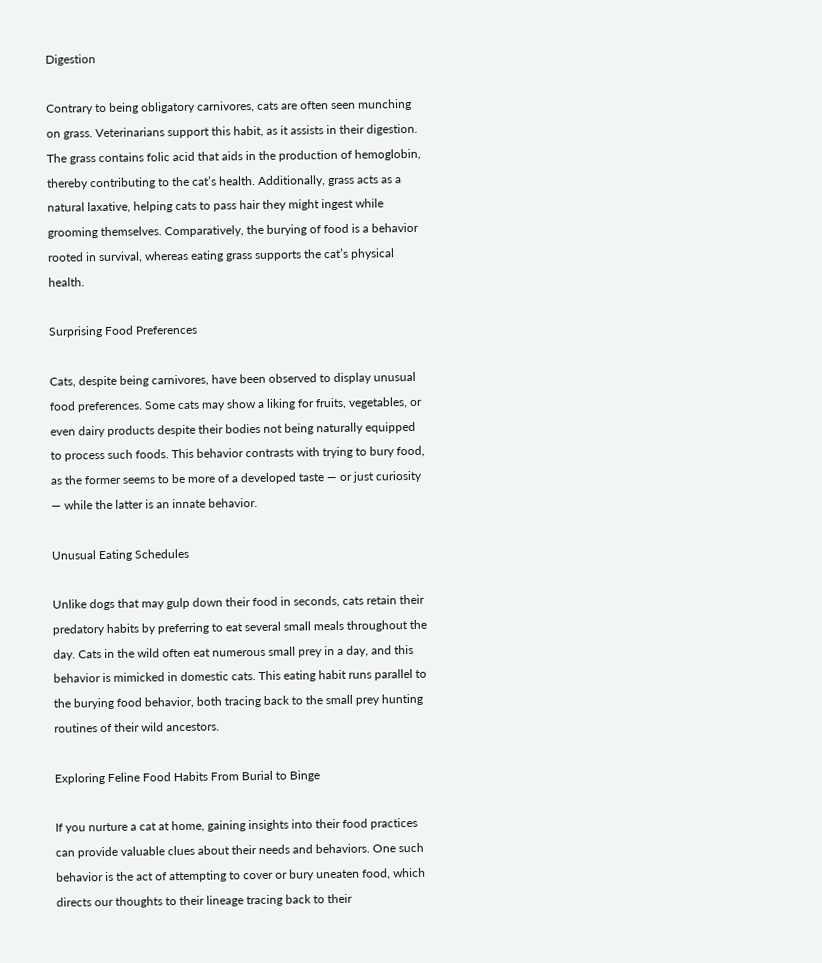Digestion

Contrary to being obligatory carnivores, cats are often seen munching on grass. Veterinarians support this habit, as it assists in their digestion. The grass contains folic acid that aids in the production of hemoglobin, thereby contributing to the cat’s health. Additionally, grass acts as a natural laxative, helping cats to pass hair they might ingest while grooming themselves. Comparatively, the burying of food is a behavior rooted in survival, whereas eating grass supports the cat’s physical health.

Surprising Food Preferences

Cats, despite being carnivores, have been observed to display unusual food preferences. Some cats may show a liking for fruits, vegetables, or even dairy products despite their bodies not being naturally equipped to process such foods. This behavior contrasts with trying to bury food, as the former seems to be more of a developed taste — or just curiosity — while the latter is an innate behavior.

Unusual Eating Schedules

Unlike dogs that may gulp down their food in seconds, cats retain their predatory habits by preferring to eat several small meals throughout the day. Cats in the wild often eat numerous small prey in a day, and this behavior is mimicked in domestic cats. This eating habit runs parallel to the burying food behavior, both tracing back to the small prey hunting routines of their wild ancestors.

Exploring Feline Food Habits From Burial to Binge

If you nurture a cat at home, gaining insights into their food practices can provide valuable clues about their needs and behaviors. One such behavior is the act of attempting to cover or bury uneaten food, which directs our thoughts to their lineage tracing back to their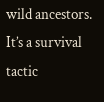wild ancestors. It’s a survival tactic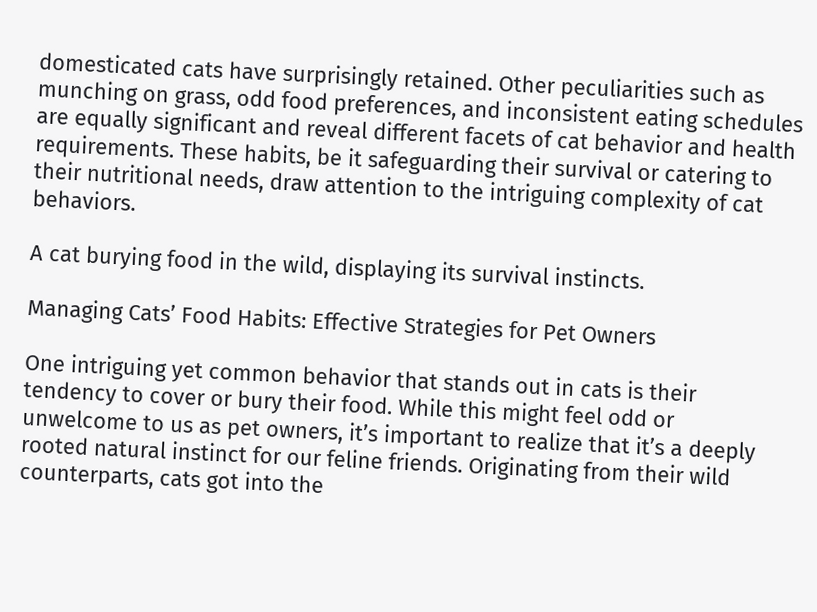domesticated cats have surprisingly retained. Other peculiarities such as munching on grass, odd food preferences, and inconsistent eating schedules are equally significant and reveal different facets of cat behavior and health requirements. These habits, be it safeguarding their survival or catering to their nutritional needs, draw attention to the intriguing complexity of cat behaviors.

A cat burying food in the wild, displaying its survival instincts.

Managing Cats’ Food Habits: Effective Strategies for Pet Owners

One intriguing yet common behavior that stands out in cats is their tendency to cover or bury their food. While this might feel odd or unwelcome to us as pet owners, it’s important to realize that it’s a deeply rooted natural instinct for our feline friends. Originating from their wild counterparts, cats got into the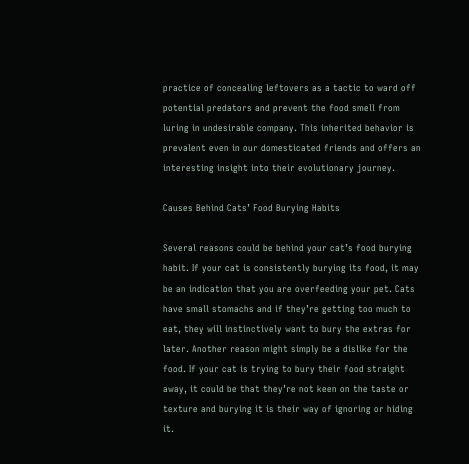practice of concealing leftovers as a tactic to ward off potential predators and prevent the food smell from luring in undesirable company. This inherited behavior is prevalent even in our domesticated friends and offers an interesting insight into their evolutionary journey.

Causes Behind Cats’ Food Burying Habits

Several reasons could be behind your cat’s food burying habit. If your cat is consistently burying its food, it may be an indication that you are overfeeding your pet. Cats have small stomachs and if they’re getting too much to eat, they will instinctively want to bury the extras for later. Another reason might simply be a dislike for the food. If your cat is trying to bury their food straight away, it could be that they’re not keen on the taste or texture and burying it is their way of ignoring or hiding it.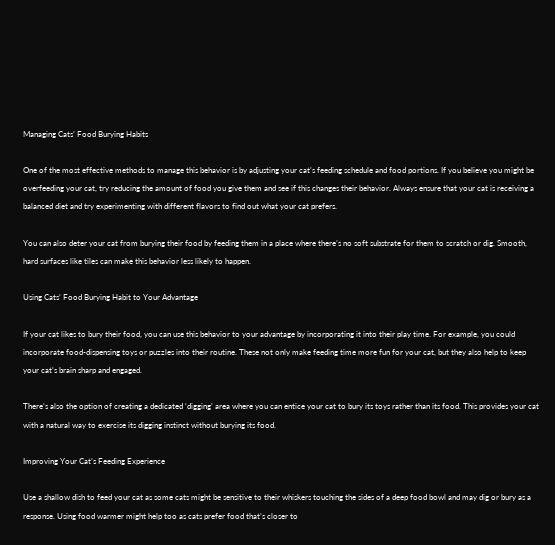Managing Cats’ Food Burying Habits

One of the most effective methods to manage this behavior is by adjusting your cat’s feeding schedule and food portions. If you believe you might be overfeeding your cat, try reducing the amount of food you give them and see if this changes their behavior. Always ensure that your cat is receiving a balanced diet and try experimenting with different flavors to find out what your cat prefers.

You can also deter your cat from burying their food by feeding them in a place where there’s no soft substrate for them to scratch or dig. Smooth, hard surfaces like tiles can make this behavior less likely to happen.

Using Cats’ Food Burying Habit to Your Advantage

If your cat likes to bury their food, you can use this behavior to your advantage by incorporating it into their play time. For example, you could incorporate food-dispensing toys or puzzles into their routine. These not only make feeding time more fun for your cat, but they also help to keep your cat’s brain sharp and engaged.

There’s also the option of creating a dedicated ‘digging’ area where you can entice your cat to bury its toys rather than its food. This provides your cat with a natural way to exercise its digging instinct without burying its food.

Improving Your Cat’s Feeding Experience

Use a shallow dish to feed your cat as some cats might be sensitive to their whiskers touching the sides of a deep food bowl and may dig or bury as a response. Using food warmer might help too as cats prefer food that’s closer to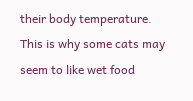their body temperature. This is why some cats may seem to like wet food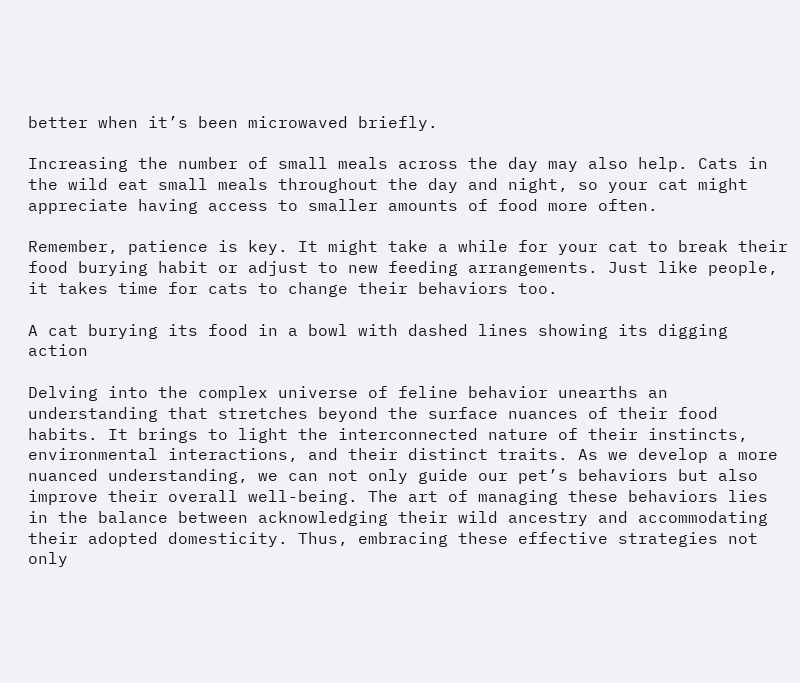better when it’s been microwaved briefly.

Increasing the number of small meals across the day may also help. Cats in the wild eat small meals throughout the day and night, so your cat might appreciate having access to smaller amounts of food more often.

Remember, patience is key. It might take a while for your cat to break their food burying habit or adjust to new feeding arrangements. Just like people, it takes time for cats to change their behaviors too.

A cat burying its food in a bowl with dashed lines showing its digging action

Delving into the complex universe of feline behavior unearths an understanding that stretches beyond the surface nuances of their food habits. It brings to light the interconnected nature of their instincts, environmental interactions, and their distinct traits. As we develop a more nuanced understanding, we can not only guide our pet’s behaviors but also improve their overall well-being. The art of managing these behaviors lies in the balance between acknowledging their wild ancestry and accommodating their adopted domesticity. Thus, embracing these effective strategies not only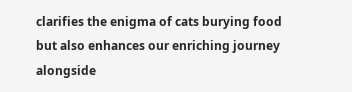clarifies the enigma of cats burying food but also enhances our enriching journey alongside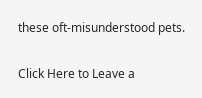these oft-misunderstood pets.

Click Here to Leave a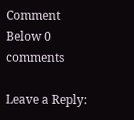Comment Below 0 comments

Leave a Reply: